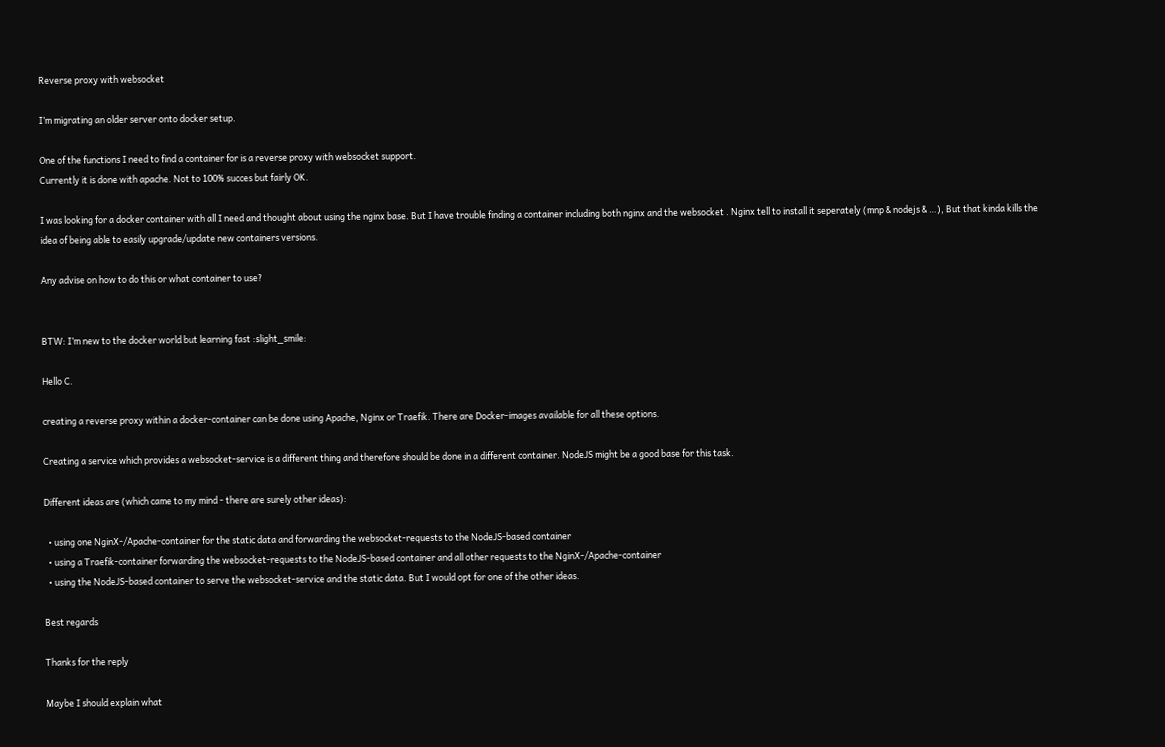Reverse proxy with websocket

I’m migrating an older server onto docker setup.

One of the functions I need to find a container for is a reverse proxy with websocket support.
Currently it is done with apache. Not to 100% succes but fairly OK.

I was looking for a docker container with all I need and thought about using the nginx base. But I have trouble finding a container including both nginx and the websocket . Nginx tell to install it seperately (mnp & nodejs & …), But that kinda kills the idea of being able to easily upgrade/update new containers versions.

Any advise on how to do this or what container to use?


BTW: I’m new to the docker world but learning fast :slight_smile:

Hello C.

creating a reverse proxy within a docker-container can be done using Apache, Nginx or Traefik. There are Docker-images available for all these options.

Creating a service which provides a websocket-service is a different thing and therefore should be done in a different container. NodeJS might be a good base for this task.

Different ideas are (which came to my mind - there are surely other ideas):

  • using one NginX-/Apache-container for the static data and forwarding the websocket-requests to the NodeJS-based container
  • using a Traefik-container forwarding the websocket-requests to the NodeJS-based container and all other requests to the NginX-/Apache-container
  • using the NodeJS-based container to serve the websocket-service and the static data. But I would opt for one of the other ideas.

Best regards

Thanks for the reply

Maybe I should explain what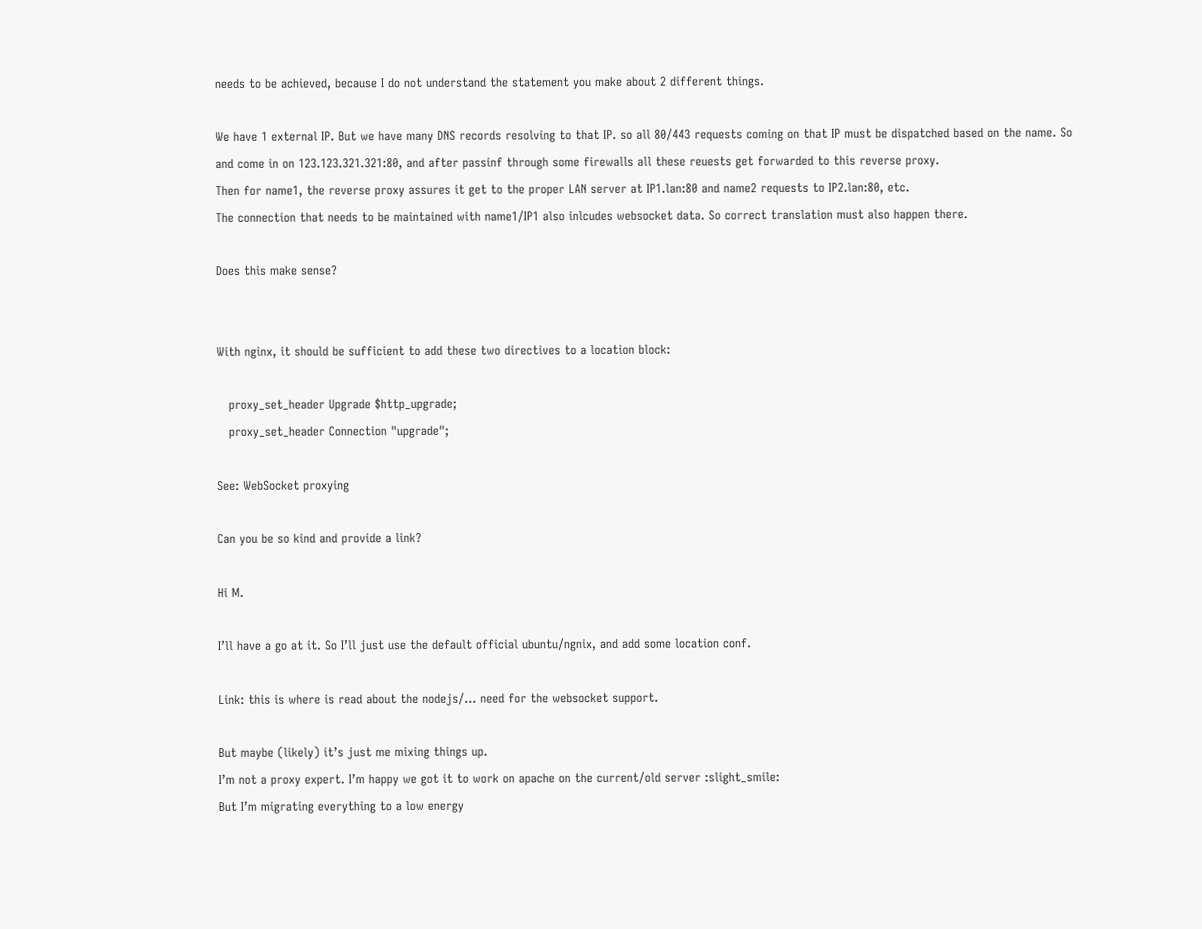needs to be achieved, because I do not understand the statement you make about 2 different things.

We have 1 external IP. But we have many DNS records resolving to that IP. so all 80/443 requests coming on that IP must be dispatched based on the name. So and come in on 123.123.321.321:80, and after passinf through some firewalls all these reuests get forwarded to this reverse proxy.
Then for name1, the reverse proxy assures it get to the proper LAN server at IP1.lan:80 and name2 requests to IP2.lan:80, etc.
The connection that needs to be maintained with name1/IP1 also inlcudes websocket data. So correct translation must also happen there.

Does this make sense?


With nginx, it should be sufficient to add these two directives to a location block:

   proxy_set_header Upgrade $http_upgrade;
   proxy_set_header Connection "upgrade";

See: WebSocket proxying

Can you be so kind and provide a link?

Hi M.

I’ll have a go at it. So I’ll just use the default official ubuntu/ngnix, and add some location conf.

Link: this is where is read about the nodejs/… need for the websocket support.

But maybe (likely) it’s just me mixing things up.
I’m not a proxy expert. I’m happy we got it to work on apache on the current/old server :slight_smile:
But I’m migrating everything to a low energy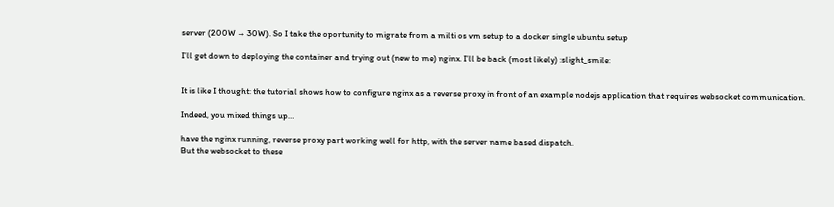server (200W → 30W). So I take the oportunity to migrate from a milti os vm setup to a docker single ubuntu setup

I’ll get down to deploying the container and trying out (new to me) nginx. I’ll be back (most likely) :slight_smile:


It is like I thought: the tutorial shows how to configure nginx as a reverse proxy in front of an example nodejs application that requires websocket communication.

Indeed, you mixed things up…

have the nginx running, reverse proxy part working well for http, with the server name based dispatch.
But the websocket to these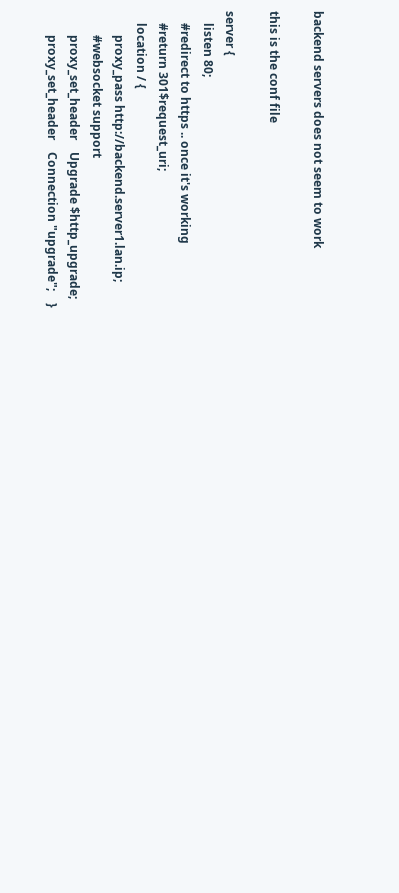backend servers does not seem to work

this is the conf file

server {
    listen 80;
    #redirect to https .. once it's working
    #return 301$request_uri;
    location / {
        proxy_pass http://backend.server1.lan.ip;
        #websocket support
        proxy_set_header    Upgrade $http_upgrade;
        proxy_set_header    Connection "upgrade";    }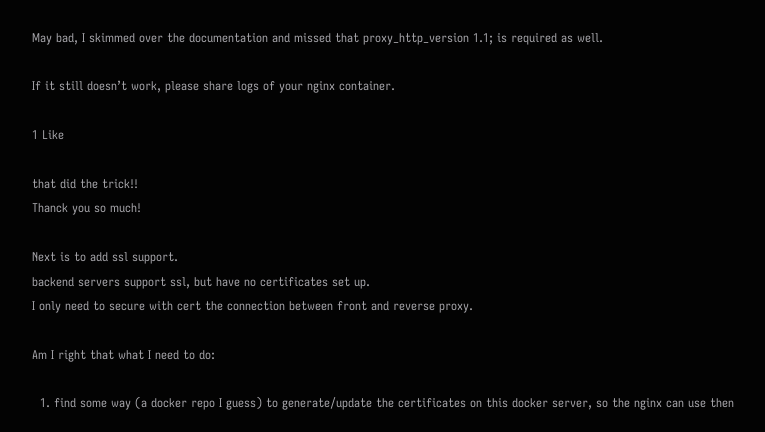May bad, I skimmed over the documentation and missed that proxy_http_version 1.1; is required as well.

If it still doesn’t work, please share logs of your nginx container.

1 Like

that did the trick!!
Thanck you so much!

Next is to add ssl support.
backend servers support ssl, but have no certificates set up.
I only need to secure with cert the connection between front and reverse proxy.

Am I right that what I need to do:

  1. find some way (a docker repo I guess) to generate/update the certificates on this docker server, so the nginx can use then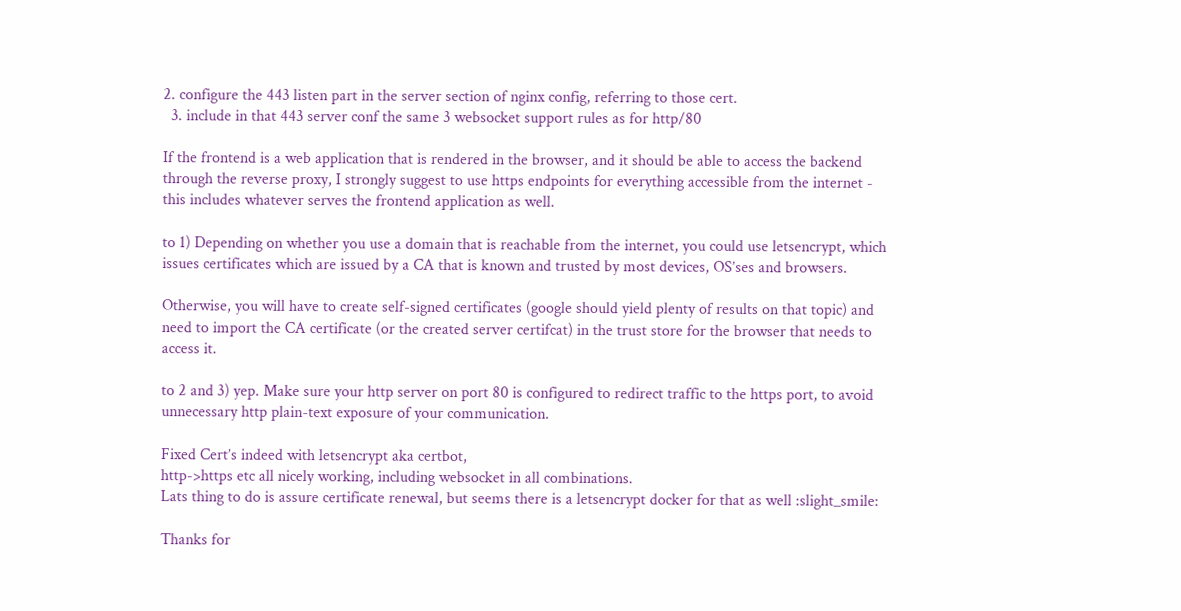2. configure the 443 listen part in the server section of nginx config, referring to those cert.
  3. include in that 443 server conf the same 3 websocket support rules as for http/80

If the frontend is a web application that is rendered in the browser, and it should be able to access the backend through the reverse proxy, I strongly suggest to use https endpoints for everything accessible from the internet - this includes whatever serves the frontend application as well.

to 1) Depending on whether you use a domain that is reachable from the internet, you could use letsencrypt, which issues certificates which are issued by a CA that is known and trusted by most devices, OS’ses and browsers.

Otherwise, you will have to create self-signed certificates (google should yield plenty of results on that topic) and need to import the CA certificate (or the created server certifcat) in the trust store for the browser that needs to access it.

to 2 and 3) yep. Make sure your http server on port 80 is configured to redirect traffic to the https port, to avoid unnecessary http plain-text exposure of your communication.

Fixed Cert’s indeed with letsencrypt aka certbot,
http->https etc all nicely working, including websocket in all combinations.
Lats thing to do is assure certificate renewal, but seems there is a letsencrypt docker for that as well :slight_smile:

Thanks for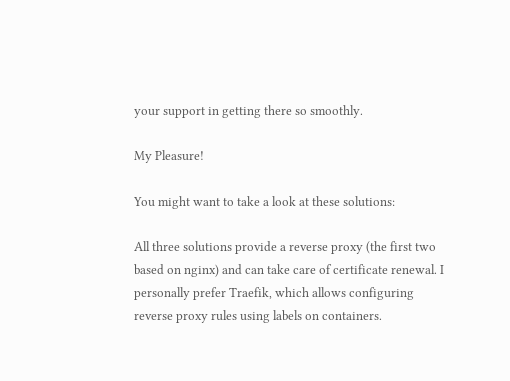your support in getting there so smoothly.

My Pleasure!

You might want to take a look at these solutions:

All three solutions provide a reverse proxy (the first two based on nginx) and can take care of certificate renewal. I personally prefer Traefik, which allows configuring reverse proxy rules using labels on containers.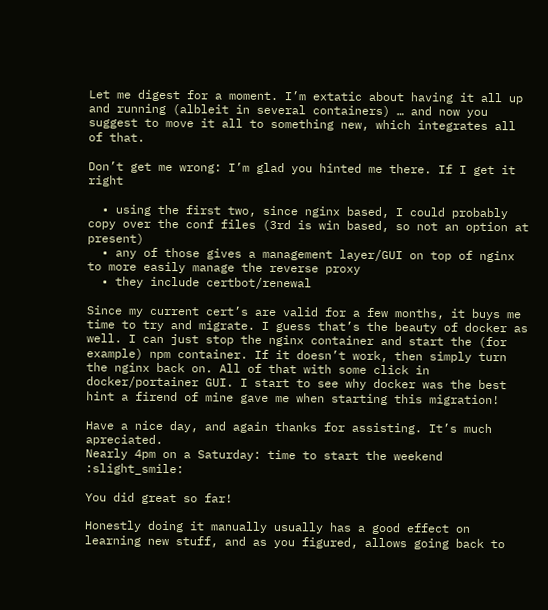Let me digest for a moment. I’m extatic about having it all up and running (albleit in several containers) … and now you suggest to move it all to something new, which integrates all of that.

Don’t get me wrong: I’m glad you hinted me there. If I get it right

  • using the first two, since nginx based, I could probably copy over the conf files (3rd is win based, so not an option at present)
  • any of those gives a management layer/GUI on top of nginx to more easily manage the reverse proxy
  • they include certbot/renewal

Since my current cert’s are valid for a few months, it buys me time to try and migrate. I guess that’s the beauty of docker as well. I can just stop the nginx container and start the (for example) npm container. If it doesn’t work, then simply turn the nginx back on. All of that with some click in docker/portainer GUI. I start to see why docker was the best hint a firend of mine gave me when starting this migration!

Have a nice day, and again thanks for assisting. It’s much apreciated.
Nearly 4pm on a Saturday: time to start the weekend :slight_smile:

You did great so far!

Honestly doing it manually usually has a good effect on learning new stuff, and as you figured, allows going back to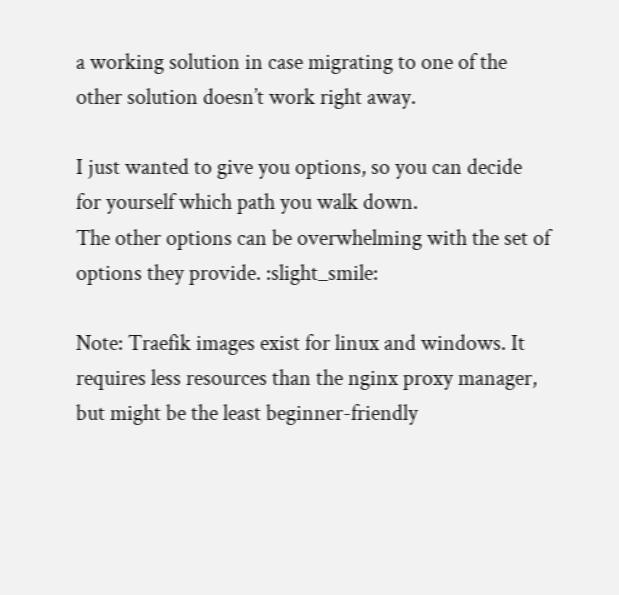a working solution in case migrating to one of the other solution doesn’t work right away.

I just wanted to give you options, so you can decide for yourself which path you walk down.
The other options can be overwhelming with the set of options they provide. :slight_smile:

Note: Traefik images exist for linux and windows. It requires less resources than the nginx proxy manager, but might be the least beginner-friendly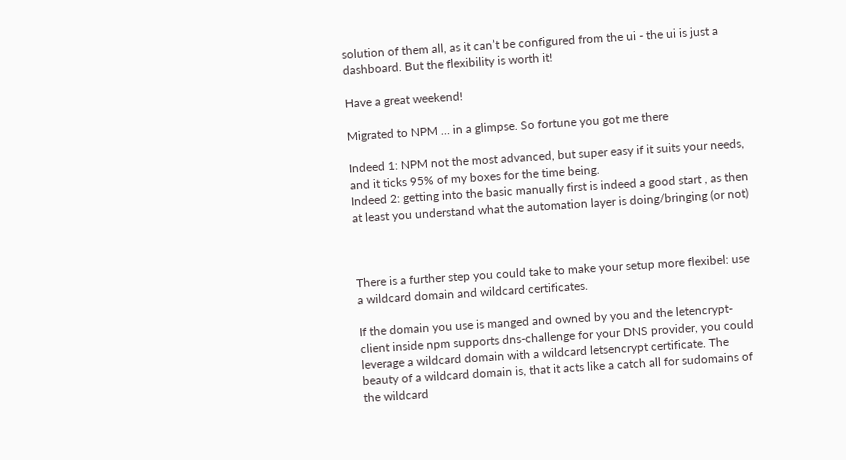solution of them all, as it can’t be configured from the ui - the ui is just a dashboard. But the flexibility is worth it!

Have a great weekend!

Migrated to NPM … in a glimpse. So fortune you got me there

Indeed 1: NPM not the most advanced, but super easy if it suits your needs, and it ticks 95% of my boxes for the time being.
Indeed 2: getting into the basic manually first is indeed a good start , as then at least you understand what the automation layer is doing/bringing (or not)



There is a further step you could take to make your setup more flexibel: use a wildcard domain and wildcard certificates.

If the domain you use is manged and owned by you and the letencrypt-client inside npm supports dns-challenge for your DNS provider, you could leverage a wildcard domain with a wildcard letsencrypt certificate. The beauty of a wildcard domain is, that it acts like a catch all for sudomains of the wildcard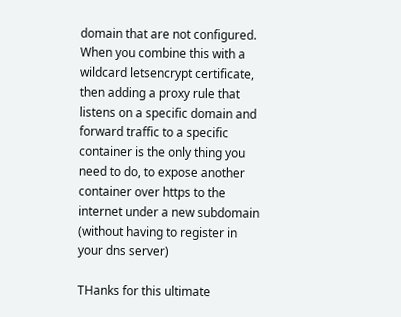domain that are not configured. When you combine this with a wildcard letsencrypt certificate, then adding a proxy rule that listens on a specific domain and forward traffic to a specific container is the only thing you need to do, to expose another container over https to the internet under a new subdomain (without having to register in your dns server)

THanks for this ultimate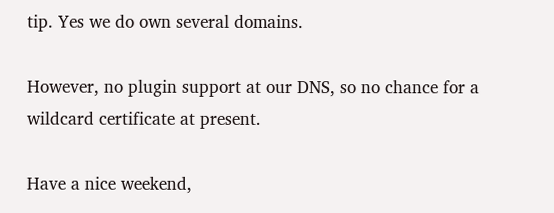tip. Yes we do own several domains.

However, no plugin support at our DNS, so no chance for a wildcard certificate at present.

Have a nice weekend,